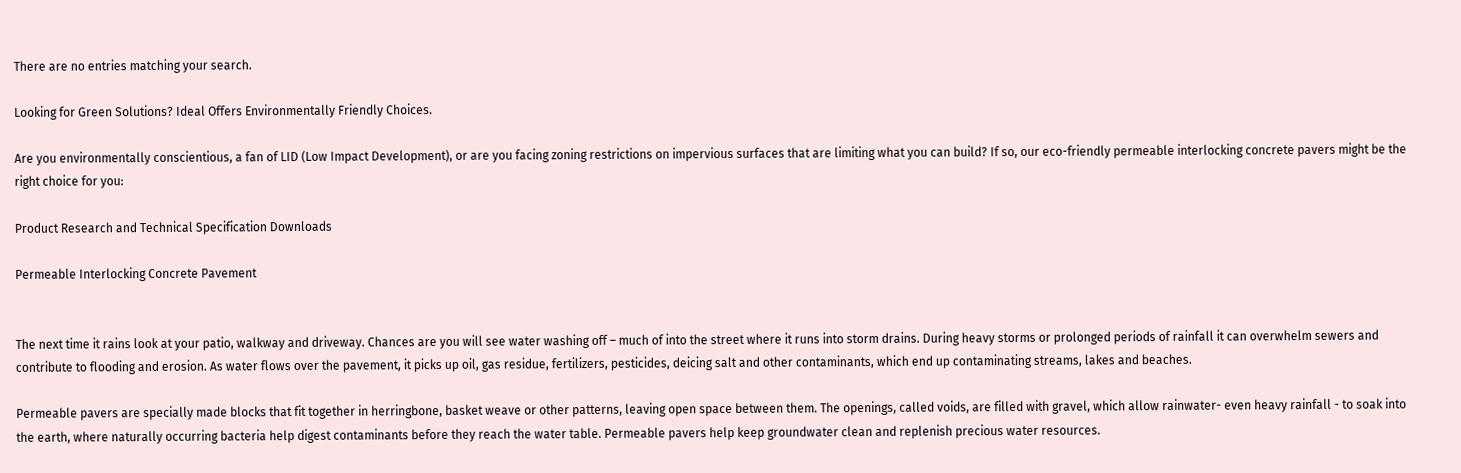There are no entries matching your search.

Looking for Green Solutions? Ideal Offers Environmentally Friendly Choices.

Are you environmentally conscientious, a fan of LID (Low Impact Development), or are you facing zoning restrictions on impervious surfaces that are limiting what you can build? If so, our eco-friendly permeable interlocking concrete pavers might be the right choice for you:

Product Research and Technical Specification Downloads

Permeable Interlocking Concrete Pavement


The next time it rains look at your patio, walkway and driveway. Chances are you will see water washing off – much of into the street where it runs into storm drains. During heavy storms or prolonged periods of rainfall it can overwhelm sewers and contribute to flooding and erosion. As water flows over the pavement, it picks up oil, gas residue, fertilizers, pesticides, deicing salt and other contaminants, which end up contaminating streams, lakes and beaches.

Permeable pavers are specially made blocks that fit together in herringbone, basket weave or other patterns, leaving open space between them. The openings, called voids, are filled with gravel, which allow rainwater- even heavy rainfall - to soak into the earth, where naturally occurring bacteria help digest contaminants before they reach the water table. Permeable pavers help keep groundwater clean and replenish precious water resources.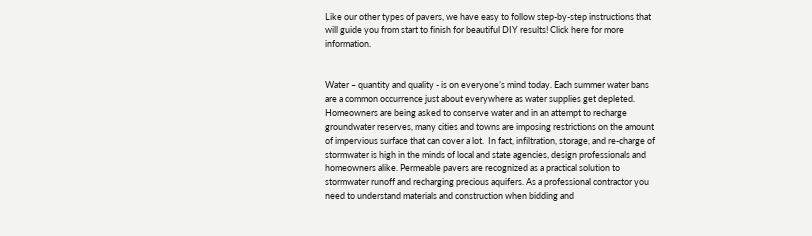Like our other types of pavers, we have easy to follow step-by-step instructions that will guide you from start to finish for beautiful DIY results! Click here for more information.


Water – quantity and quality - is on everyone’s mind today. Each summer water bans are a common occurrence just about everywhere as water supplies get depleted. Homeowners are being asked to conserve water and in an attempt to recharge groundwater reserves, many cities and towns are imposing restrictions on the amount of impervious surface that can cover a lot.  In fact, infiltration, storage, and re-charge of stormwater is high in the minds of local and state agencies, design professionals and homeowners alike. Permeable pavers are recognized as a practical solution to stormwater runoff and recharging precious aquifers. As a professional contractor you need to understand materials and construction when bidding and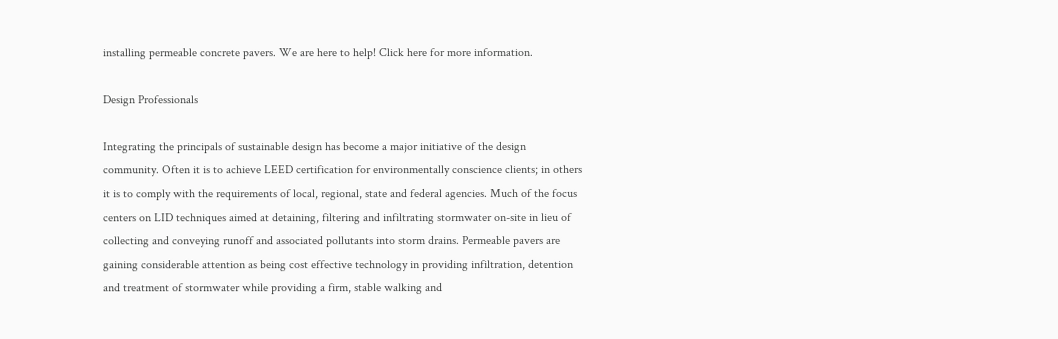installing permeable concrete pavers. We are here to help! Click here for more information.

Design Professionals

Integrating the principals of sustainable design has become a major initiative of the design community. Often it is to achieve LEED certification for environmentally conscience clients; in others it is to comply with the requirements of local, regional, state and federal agencies. Much of the focus centers on LID techniques aimed at detaining, filtering and infiltrating stormwater on-site in lieu of collecting and conveying runoff and associated pollutants into storm drains. Permeable pavers are gaining considerable attention as being cost effective technology in providing infiltration, detention and treatment of stormwater while providing a firm, stable walking and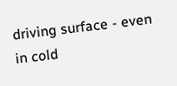driving surface - even in cold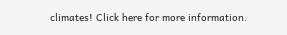climates! Click here for more information.